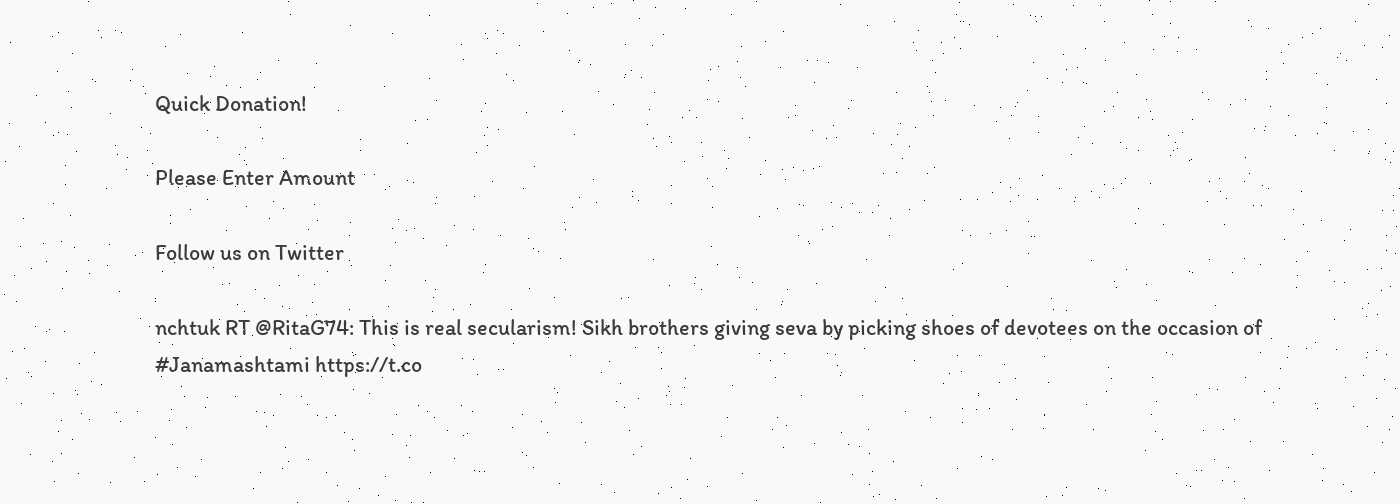Quick Donation!

Please Enter Amount

Follow us on Twitter

nchtuk RT @RitaG74: This is real secularism! Sikh brothers giving seva by picking shoes of devotees on the occasion of #Janamashtami https://t.co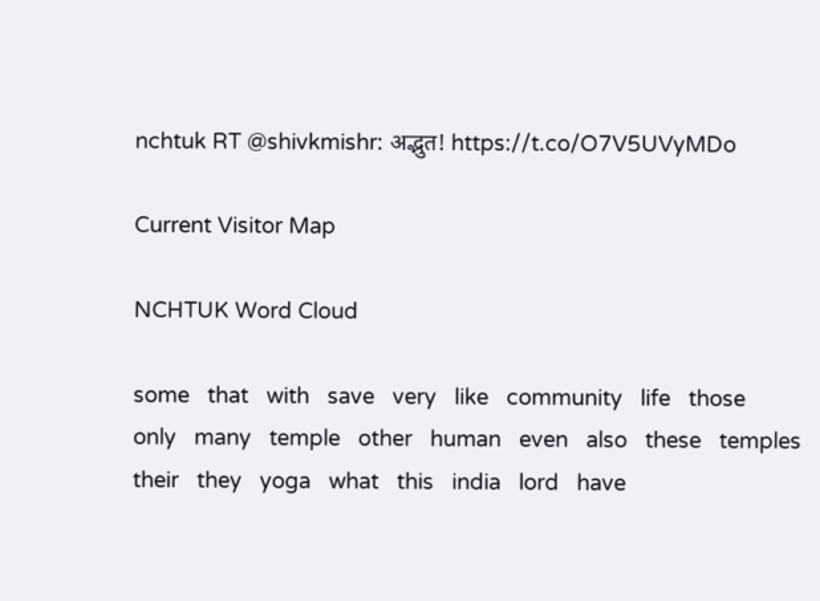nchtuk RT @shivkmishr: अद्भुत! https://t.co/O7V5UVyMDo

Current Visitor Map

NCHTUK Word Cloud

some   that   with   save   very   like   community   life   those   only   many   temple   other   human   even   also   these   temples   their   they   yoga   what   this   india   lord   have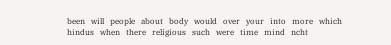been   will   people   about   body   would   over   your   into   more   which   hindus   when   there   religious   such   were   time   mind   ncht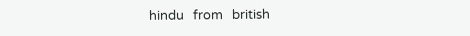hindu   from   british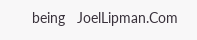being   JoelLipman.Com